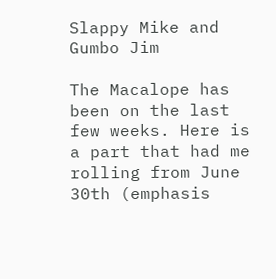Slappy Mike and Gumbo Jim

The Macalope has been on the last few weeks. Here is a part that had me rolling from June 30th (emphasis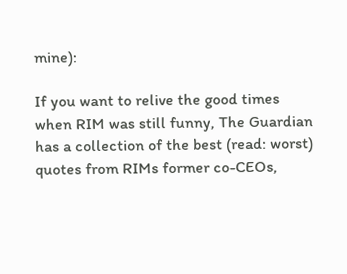mine):

If you want to relive the good times when RIM was still funny, The Guardian has a collection of the best (read: worst) quotes from RIMs former co-CEOs,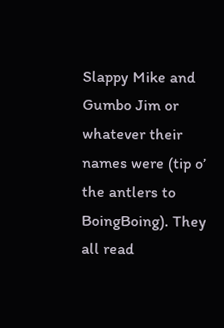Slappy Mike and Gumbo Jim or whatever their names were (tip o’ the antlers to BoingBoing). They all read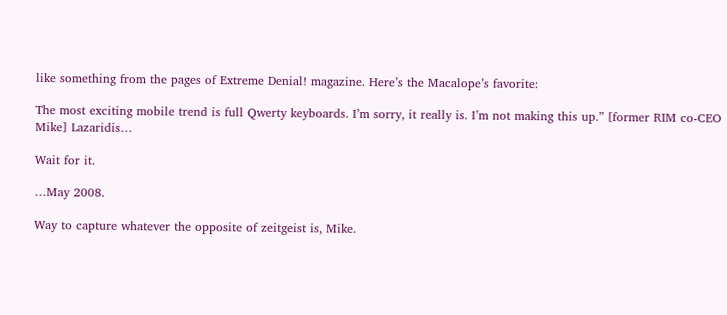like something from the pages of Extreme Denial! magazine. Here’s the Macalope’s favorite:

The most exciting mobile trend is full Qwerty keyboards. I’m sorry, it really is. I’m not making this up.” [former RIM co-CEO Mike] Lazaridis…

Wait for it.

…May 2008.

Way to capture whatever the opposite of zeitgeist is, Mike.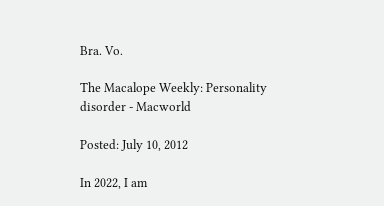Bra. Vo.

The Macalope Weekly: Personality disorder - Macworld

Posted: July 10, 2012

In 2022, I am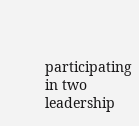participating in two leadership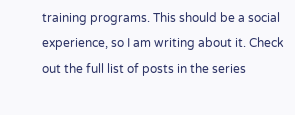training programs. This should be a social experience, so I am writing about it. Check out the full list of posts in the series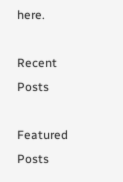here.

Recent Posts

Featured Posts